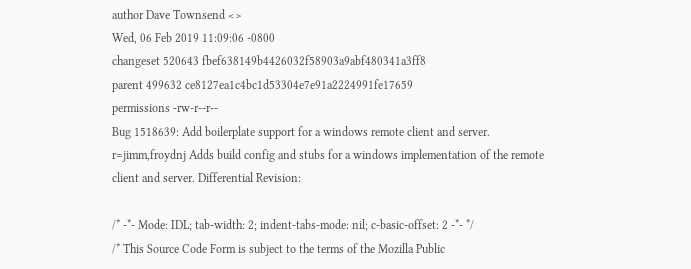author Dave Townsend <>
Wed, 06 Feb 2019 11:09:06 -0800
changeset 520643 fbef638149b4426032f58903a9abf480341a3ff8
parent 499632 ce8127ea1c4bc1d53304e7e91a2224991fe17659
permissions -rw-r--r--
Bug 1518639: Add boilerplate support for a windows remote client and server. r=jimm,froydnj Adds build config and stubs for a windows implementation of the remote client and server. Differential Revision:

/* -*- Mode: IDL; tab-width: 2; indent-tabs-mode: nil; c-basic-offset: 2 -*- */
/* This Source Code Form is subject to the terms of the Mozilla Public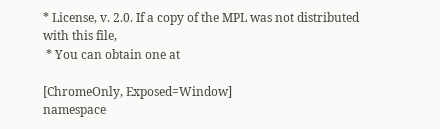* License, v. 2.0. If a copy of the MPL was not distributed with this file,
 * You can obtain one at

[ChromeOnly, Exposed=Window]
namespace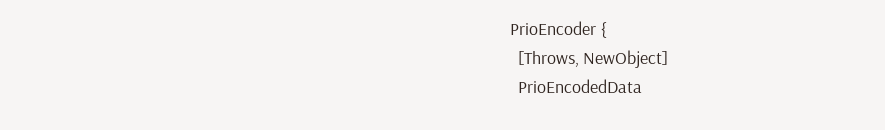PrioEncoder {
  [Throws, NewObject]
  PrioEncodedData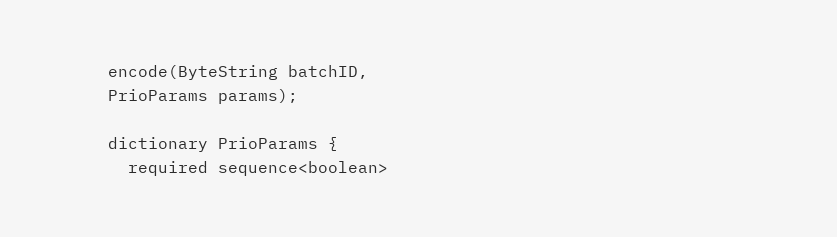encode(ByteString batchID, PrioParams params);

dictionary PrioParams {
  required sequence<boolean>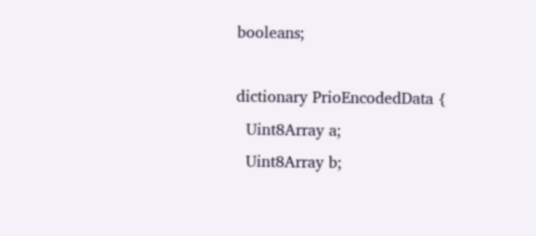booleans;

dictionary PrioEncodedData {
  Uint8Array a;
  Uint8Array b;